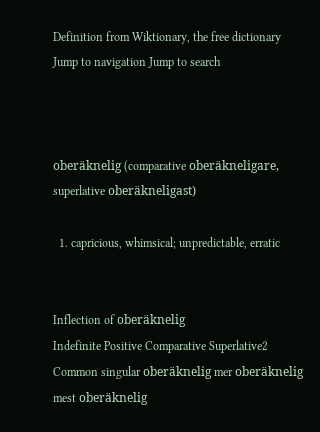Definition from Wiktionary, the free dictionary
Jump to navigation Jump to search



oberäknelig (comparative oberäkneligare, superlative oberäkneligast)

  1. capricious, whimsical; unpredictable, erratic


Inflection of oberäknelig
Indefinite Positive Comparative Superlative2
Common singular oberäknelig mer oberäknelig mest oberäknelig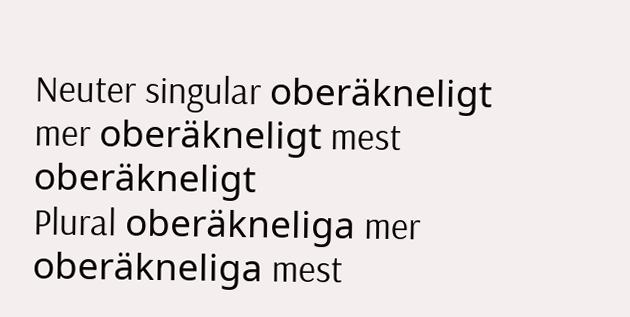Neuter singular oberäkneligt mer oberäkneligt mest oberäkneligt
Plural oberäkneliga mer oberäkneliga mest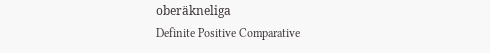oberäkneliga
Definite Positive Comparative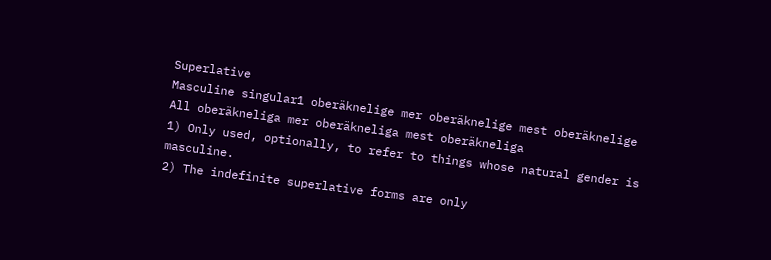Superlative
Masculine singular1 oberäknelige mer oberäknelige mest oberäknelige
All oberäkneliga mer oberäkneliga mest oberäkneliga
1) Only used, optionally, to refer to things whose natural gender is masculine.
2) The indefinite superlative forms are only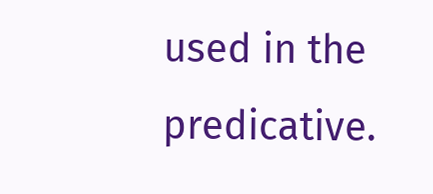used in the predicative.